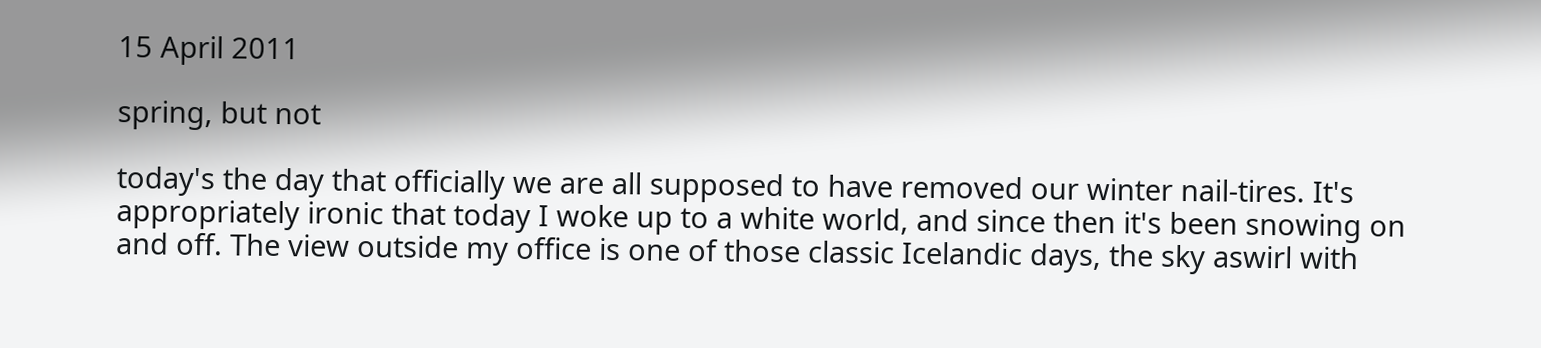15 April 2011

spring, but not

today's the day that officially we are all supposed to have removed our winter nail-tires. It's appropriately ironic that today I woke up to a white world, and since then it's been snowing on and off. The view outside my office is one of those classic Icelandic days, the sky aswirl with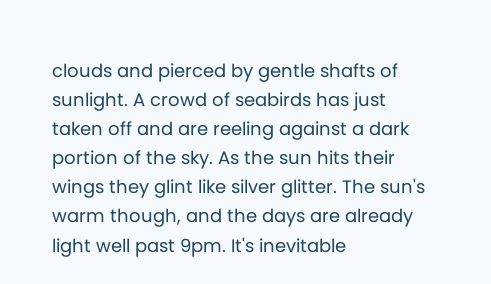clouds and pierced by gentle shafts of sunlight. A crowd of seabirds has just taken off and are reeling against a dark portion of the sky. As the sun hits their wings they glint like silver glitter. The sun's warm though, and the days are already light well past 9pm. It's inevitable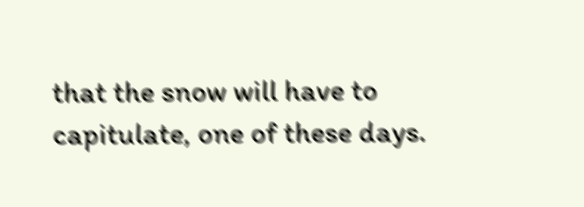that the snow will have to capitulate, one of these days.